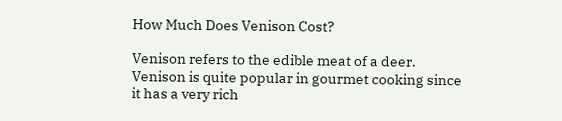How Much Does Venison Cost?

Venison refers to the edible meat of a deer. Venison is quite popular in gourmet cooking since it has a very rich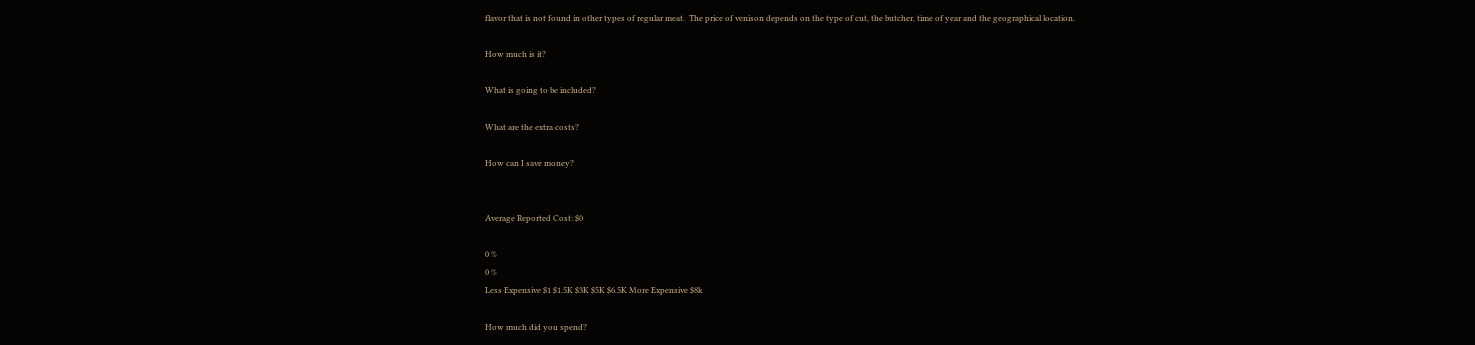flavor that is not found in other types of regular meat.  The price of venison depends on the type of cut, the butcher, time of year and the geographical location.

How much is it?

What is going to be included?

What are the extra costs?

How can I save money?


Average Reported Cost: $0

0 %
0 %
Less Expensive $1 $1.5K $3K $5K $6.5K More Expensive $8k

How much did you spend?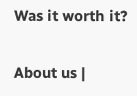Was it worth it?

About us |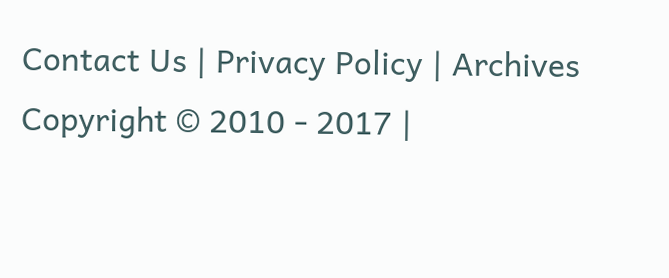Contact Us | Privacy Policy | Archives
Copyright © 2010 - 2017 |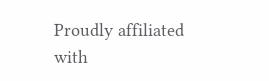Proudly affiliated with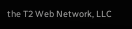the T2 Web Network, LLC